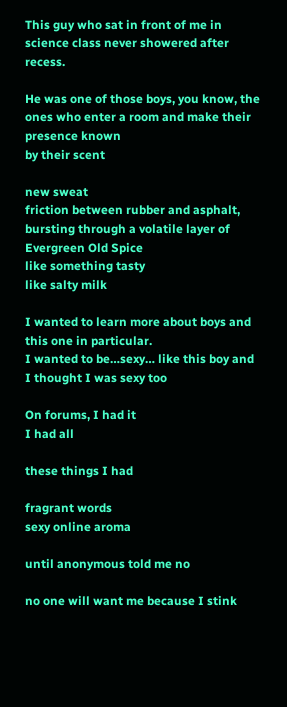This guy who sat in front of me in science class never showered after recess.

He was one of those boys, you know, the ones who enter a room and make their presence known
by their scent

new sweat
friction between rubber and asphalt,
bursting through a volatile layer of Evergreen Old Spice
like something tasty
like salty milk

I wanted to learn more about boys and this one in particular.
I wanted to be…sexy… like this boy and I thought I was sexy too

On forums, I had it
I had all

these things I had

fragrant words
sexy online aroma

until anonymous told me no

no one will want me because I stink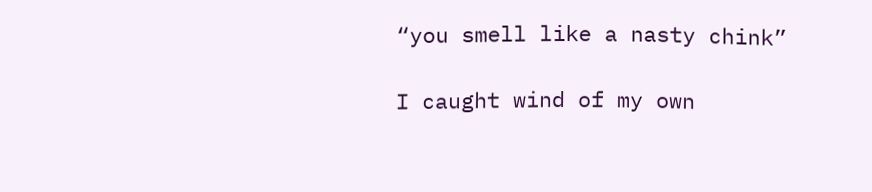“you smell like a nasty chink”

I caught wind of my own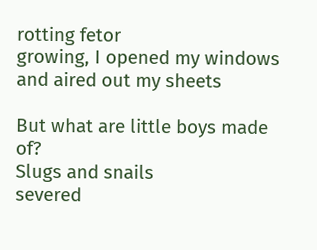rotting fetor
growing, I opened my windows and aired out my sheets

But what are little boys made of?
Slugs and snails
severed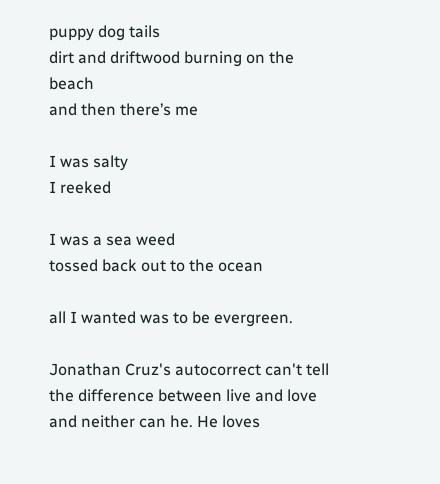puppy dog tails
dirt and driftwood burning on the beach
and then there’s me

I was salty
I reeked

I was a sea weed
tossed back out to the ocean

all I wanted was to be evergreen.

Jonathan Cruz's autocorrect can't tell the difference between live and love and neither can he. He loves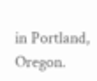in Portland, Oregon.